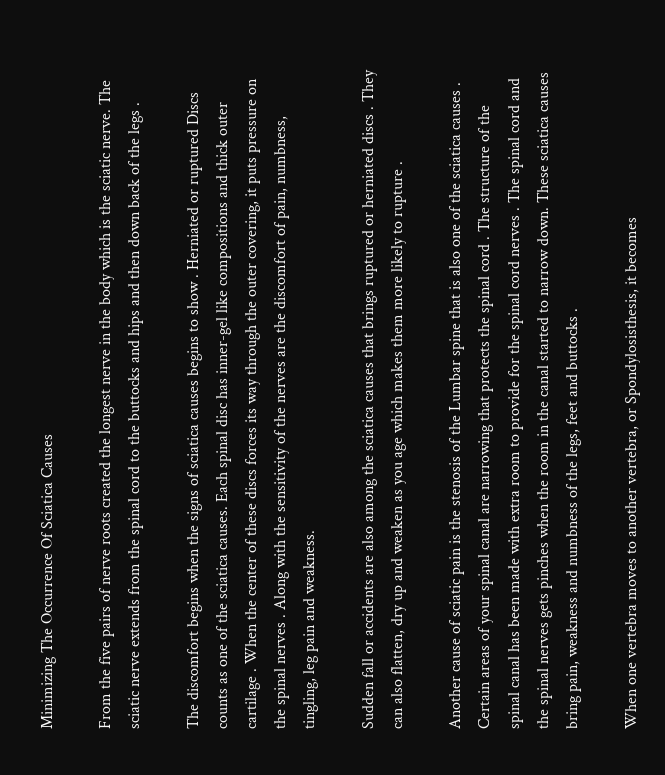Minimizing The Occurrence Of Sciatica Causes

From the five pairs of nerve roots created the longest nerve in the body which is the sciatic nerve. The sciatic nerve extends from the spinal cord to the buttocks and hips and then down back of the legs .

The discomfort begins when the signs of sciatica causes begins to show . Herniated or ruptured Discs counts as one of the sciatica causes. Each spinal disc has inner-gel like compositions and thick outer cartilage . When the center of these discs forces its way through the outer covering, it puts pressure on the spinal nerves . Along with the sensitivity of the nerves are the discomfort of pain, numbness, tingling, leg pain and weakness.

Sudden fall or accidents are also among the sciatica causes that brings ruptured or herniated discs . They can also flatten, dry up and weaken as you age which makes them more likely to rupture .

Another cause of sciatic pain is the stenosis of the Lumbar spine that is also one of the sciatica causes . Certain areas of your spinal canal are narrowing that protects the spinal cord . The structure of the spinal canal has been made with extra room to provide for the spinal cord nerves . The spinal cord and the spinal nerves gets pinches when the room in the canal started to narrow down. These sciatica causes bring pain, weakness and numbness of the legs, feet and buttocks .

When one vertebra moves to another vertebra, or Spondylosisthesis, it becomes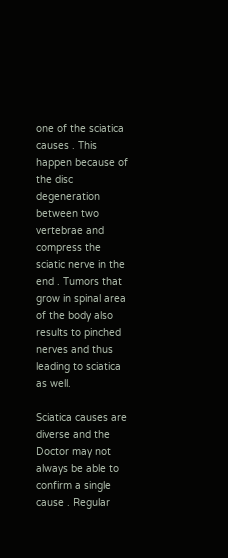one of the sciatica causes . This happen because of the disc degeneration between two vertebrae and compress the sciatic nerve in the end . Tumors that grow in spinal area of the body also results to pinched nerves and thus leading to sciatica as well.

Sciatica causes are diverse and the Doctor may not always be able to confirm a single cause . Regular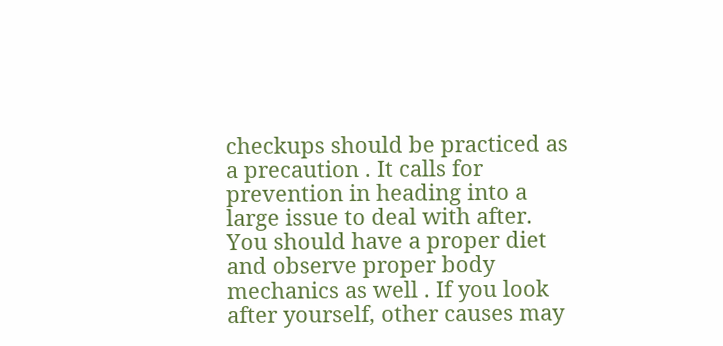checkups should be practiced as a precaution . It calls for prevention in heading into a large issue to deal with after. You should have a proper diet and observe proper body mechanics as well . If you look after yourself, other causes may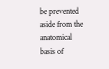be prevented aside from the anatomical basis of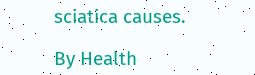sciatica causes.

By Health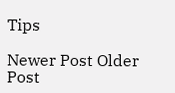Tips

Newer Post Older Post